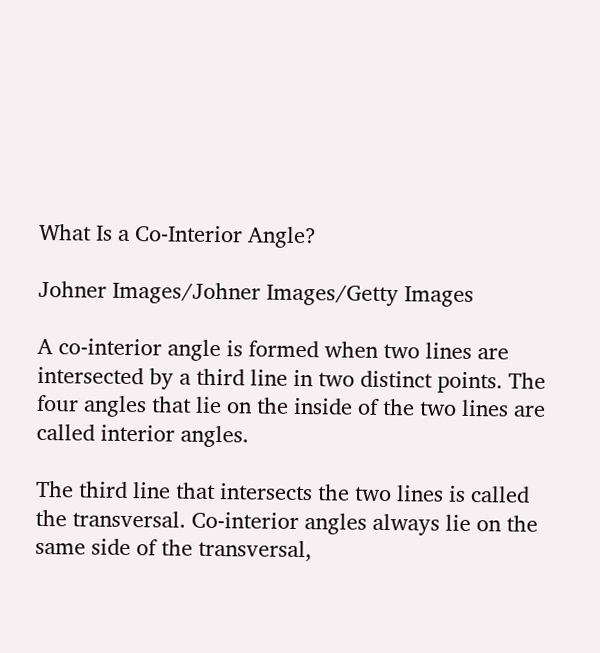What Is a Co-Interior Angle?

Johner Images/Johner Images/Getty Images

A co-interior angle is formed when two lines are intersected by a third line in two distinct points. The four angles that lie on the inside of the two lines are called interior angles.

The third line that intersects the two lines is called the transversal. Co-interior angles always lie on the same side of the transversal,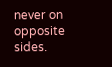never on opposite sides.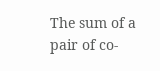The sum of a pair of co-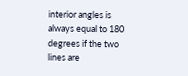interior angles is always equal to 180 degrees if the two lines are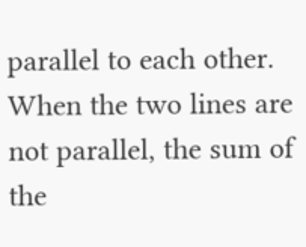parallel to each other. When the two lines are not parallel, the sum of the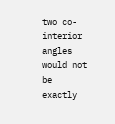two co-interior angles would not be exactly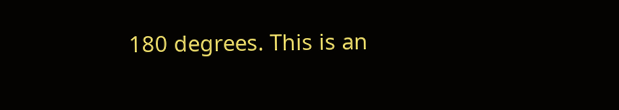180 degrees. This is an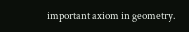important axiom in geometry.